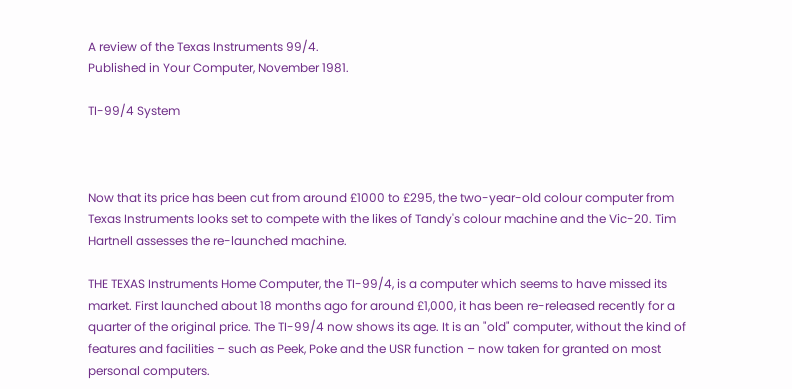A review of the Texas Instruments 99/4.
Published in Your Computer, November 1981.

TI-99/4 System



Now that its price has been cut from around £1000 to £295, the two-year-old colour computer from Texas Instruments looks set to compete with the likes of Tandy's colour machine and the Vic-20. Tim Hartnell assesses the re-launched machine.

THE TEXAS Instruments Home Computer, the TI-99/4, is a computer which seems to have missed its market. First launched about 18 months ago for around £1,000, it has been re-released recently for a quarter of the original price. The TI-99/4 now shows its age. It is an "old" computer, without the kind of features and facilities – such as Peek, Poke and the USR function – now taken for granted on most personal computers.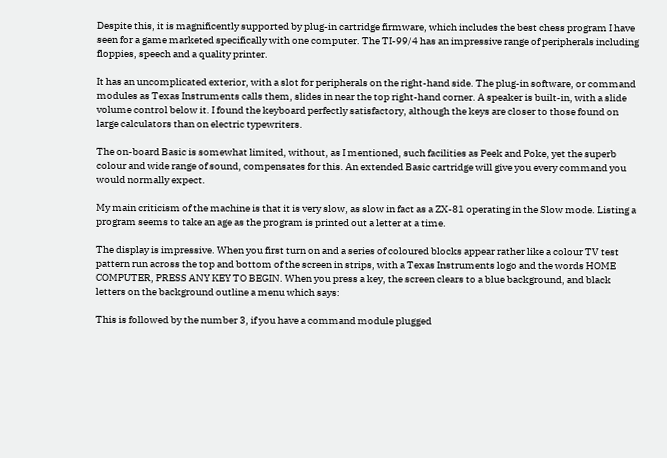Despite this, it is magnificently supported by plug-in cartridge firmware, which includes the best chess program I have seen for a game marketed specifically with one computer. The TI-99/4 has an impressive range of peripherals including floppies, speech and a quality printer.

It has an uncomplicated exterior, with a slot for peripherals on the right-hand side. The plug-in software, or command modules as Texas Instruments calls them, slides in near the top right-hand corner. A speaker is built-in, with a slide volume control below it. I found the keyboard perfectly satisfactory, although the keys are closer to those found on large calculators than on electric typewriters.

The on-board Basic is somewhat limited, without, as I mentioned, such facilities as Peek and Poke, yet the superb colour and wide range of sound, compensates for this. An extended Basic cartridge will give you every command you would normally expect.

My main criticism of the machine is that it is very slow, as slow in fact as a ZX-81 operating in the Slow mode. Listing a program seems to take an age as the program is printed out a letter at a time.

The display is impressive. When you first turn on and a series of coloured blocks appear rather like a colour TV test pattern run across the top and bottom of the screen in strips, with a Texas Instruments logo and the words HOME COMPUTER, PRESS ANY KEY TO BEGIN. When you press a key, the screen clears to a blue background, and black letters on the background outline a menu which says:

This is followed by the number 3, if you have a command module plugged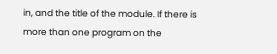in, and the title of the module. If there is more than one program on the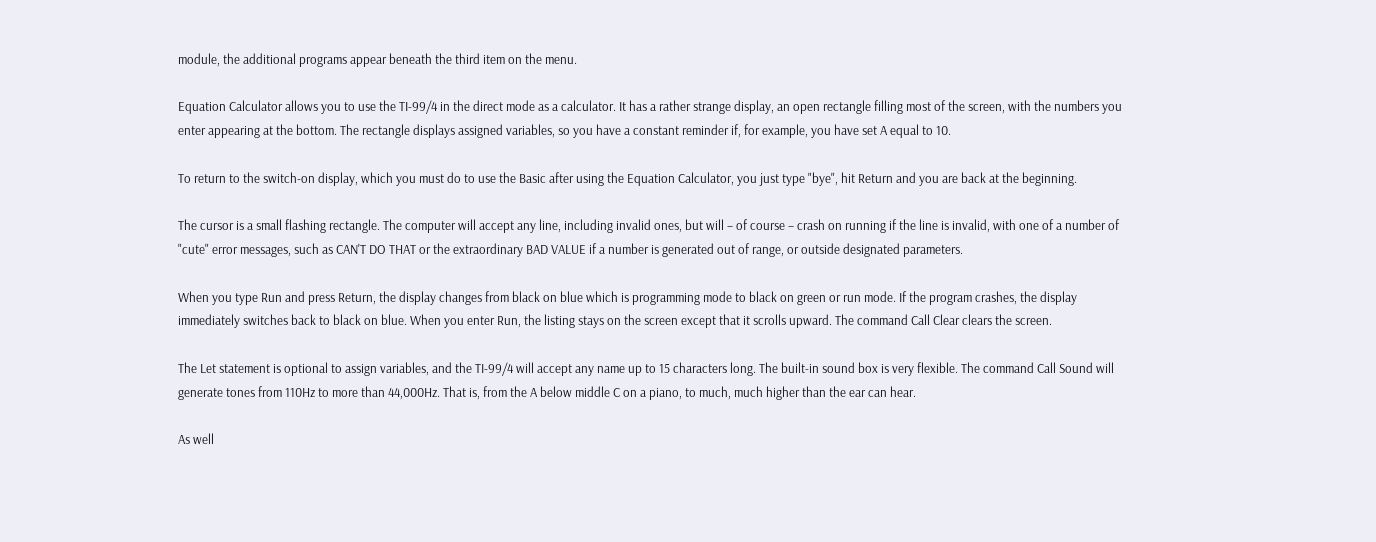module, the additional programs appear beneath the third item on the menu.

Equation Calculator allows you to use the TI-99/4 in the direct mode as a calculator. It has a rather strange display, an open rectangle filling most of the screen, with the numbers you enter appearing at the bottom. The rectangle displays assigned variables, so you have a constant reminder if, for example, you have set A equal to 10.

To return to the switch-on display, which you must do to use the Basic after using the Equation Calculator, you just type "bye", hit Return and you are back at the beginning.

The cursor is a small flashing rectangle. The computer will accept any line, including invalid ones, but will – of course – crash on running if the line is invalid, with one of a number of "cute" error messages, such as CAN'T DO THAT or the extraordinary BAD VALUE if a number is generated out of range, or outside designated parameters.

When you type Run and press Return, the display changes from black on blue which is programming mode to black on green or run mode. If the program crashes, the display immediately switches back to black on blue. When you enter Run, the listing stays on the screen except that it scrolls upward. The command Call Clear clears the screen.

The Let statement is optional to assign variables, and the TI-99/4 will accept any name up to 15 characters long. The built-in sound box is very flexible. The command Call Sound will generate tones from 110Hz to more than 44,000Hz. That is, from the A below middle C on a piano, to much, much higher than the ear can hear.

As well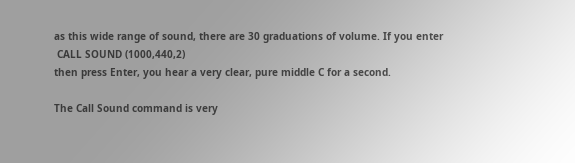as this wide range of sound, there are 30 graduations of volume. If you enter
 CALL SOUND (1000,440,2)
then press Enter, you hear a very clear, pure middle C for a second.

The Call Sound command is very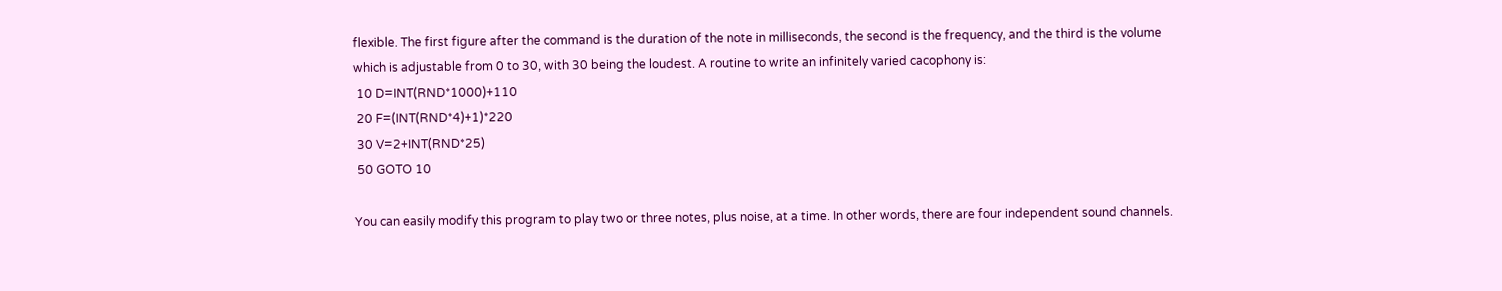flexible. The first figure after the command is the duration of the note in milliseconds, the second is the frequency, and the third is the volume which is adjustable from 0 to 30, with 30 being the loudest. A routine to write an infinitely varied cacophony is:
 10 D=INT(RND*1000)+110
 20 F=(INT(RND*4)+1)*220
 30 V=2+INT(RND*25)
 50 GOTO 10

You can easily modify this program to play two or three notes, plus noise, at a time. In other words, there are four independent sound channels.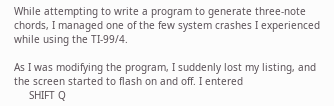While attempting to write a program to generate three-note chords, I managed one of the few system crashes I experienced while using the TI-99/4.

As I was modifying the program, I suddenly lost my listing, and the screen started to flash on and off. I entered
     SHIFT Q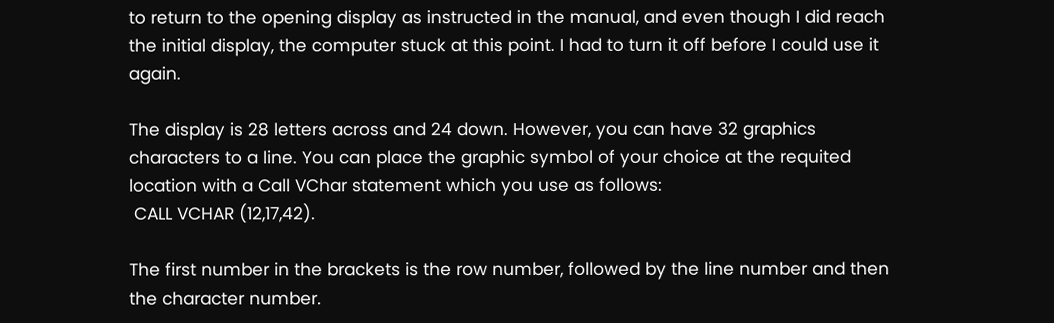to return to the opening display as instructed in the manual, and even though I did reach the initial display, the computer stuck at this point. I had to turn it off before I could use it again.

The display is 28 letters across and 24 down. However, you can have 32 graphics characters to a line. You can place the graphic symbol of your choice at the requited location with a Call VChar statement which you use as follows:
 CALL VCHAR (12,17,42).

The first number in the brackets is the row number, followed by the line number and then the character number.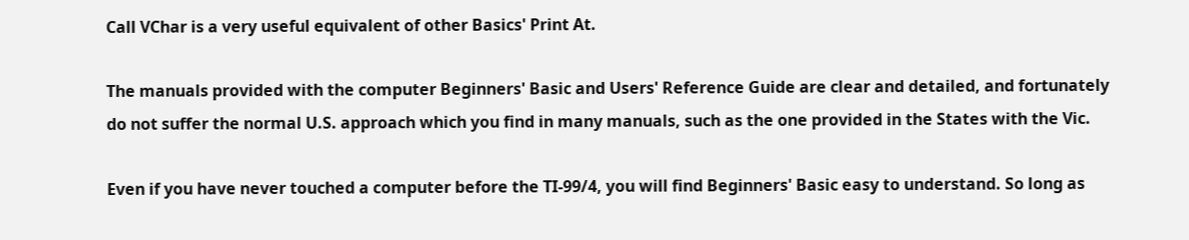Call VChar is a very useful equivalent of other Basics' Print At.

The manuals provided with the computer Beginners' Basic and Users' Reference Guide are clear and detailed, and fortunately do not suffer the normal U.S. approach which you find in many manuals, such as the one provided in the States with the Vic.

Even if you have never touched a computer before the TI-99/4, you will find Beginners' Basic easy to understand. So long as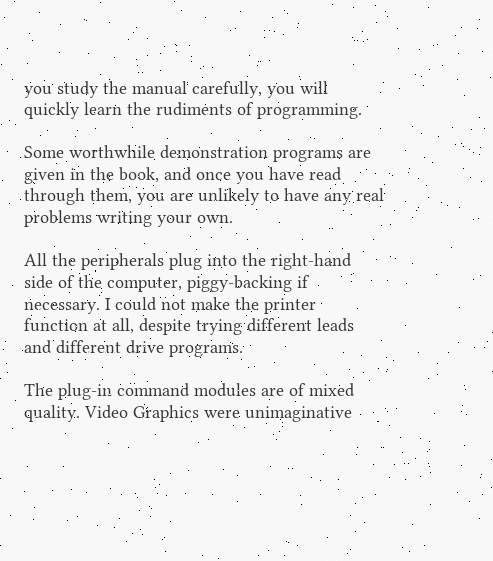you study the manual carefully, you will quickly learn the rudiments of programming.

Some worthwhile demonstration programs are given in the book, and once you have read through them, you are unlikely to have any real problems writing your own.

All the peripherals plug into the right-hand side of the computer, piggy-backing if necessary. I could not make the printer function at all, despite trying different leads and different drive programs.

The plug-in command modules are of mixed quality. Video Graphics were unimaginative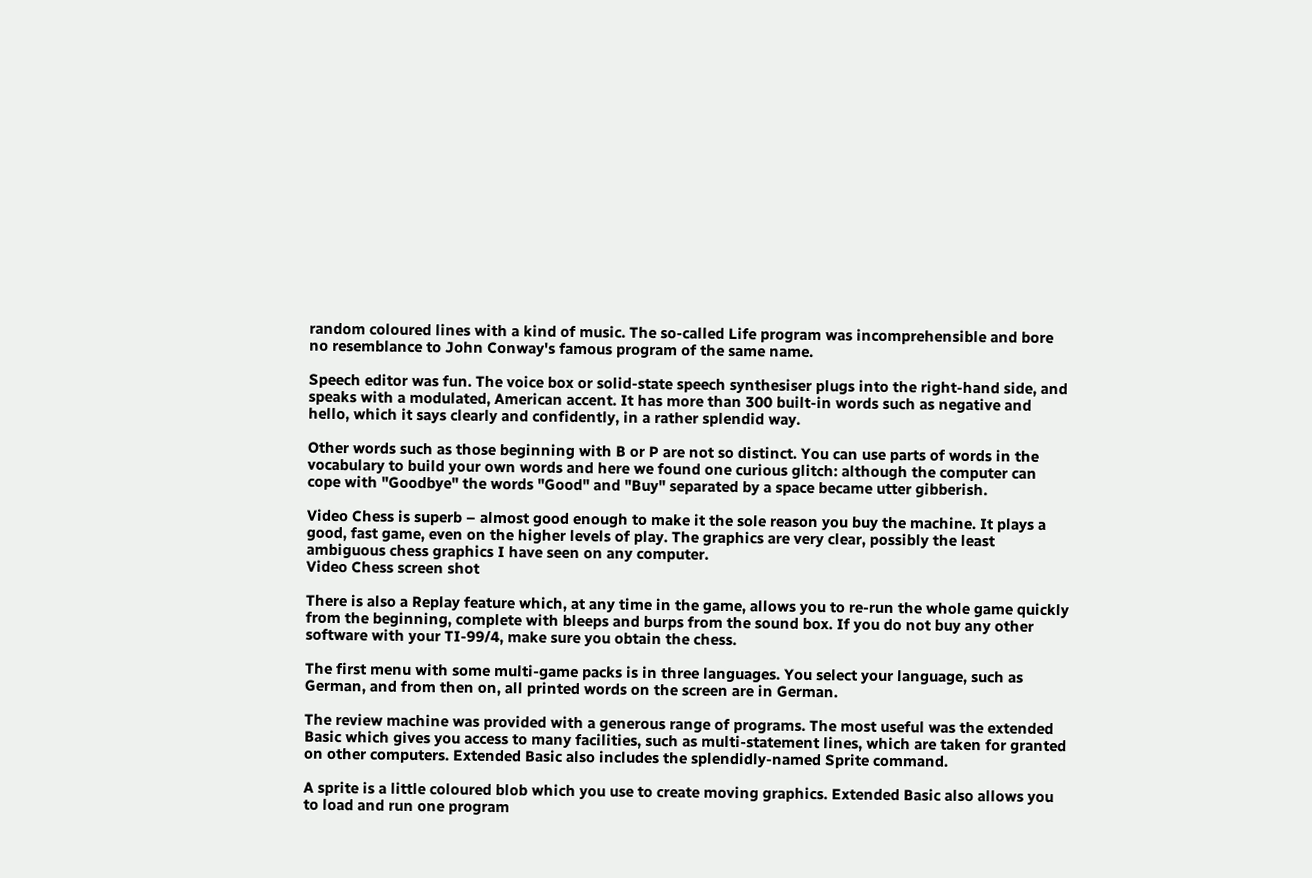random coloured lines with a kind of music. The so-called Life program was incomprehensible and bore no resemblance to John Conway's famous program of the same name.

Speech editor was fun. The voice box or solid-state speech synthesiser plugs into the right-hand side, and speaks with a modulated, American accent. It has more than 300 built-in words such as negative and hello, which it says clearly and confidently, in a rather splendid way.

Other words such as those beginning with B or P are not so distinct. You can use parts of words in the vocabulary to build your own words and here we found one curious glitch: although the computer can cope with "Goodbye" the words "Good" and "Buy" separated by a space became utter gibberish.

Video Chess is superb – almost good enough to make it the sole reason you buy the machine. It plays a good, fast game, even on the higher levels of play. The graphics are very clear, possibly the least ambiguous chess graphics I have seen on any computer.
Video Chess screen shot

There is also a Replay feature which, at any time in the game, allows you to re-run the whole game quickly from the beginning, complete with bleeps and burps from the sound box. If you do not buy any other software with your TI-99/4, make sure you obtain the chess.

The first menu with some multi-game packs is in three languages. You select your language, such as German, and from then on, all printed words on the screen are in German.

The review machine was provided with a generous range of programs. The most useful was the extended Basic which gives you access to many facilities, such as multi-statement lines, which are taken for granted on other computers. Extended Basic also includes the splendidly-named Sprite command.

A sprite is a little coloured blob which you use to create moving graphics. Extended Basic also allows you to load and run one program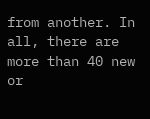from another. In all, there are more than 40 new or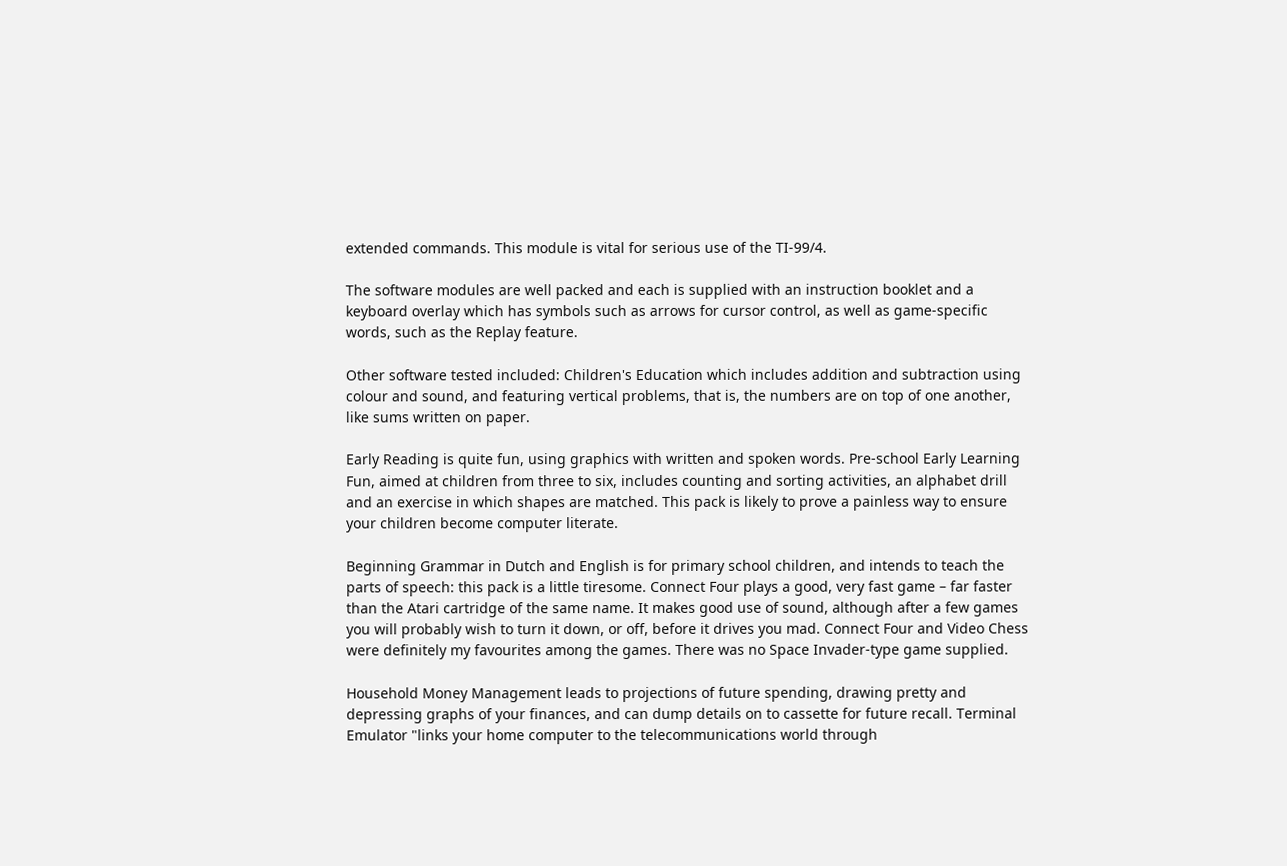extended commands. This module is vital for serious use of the TI-99/4.

The software modules are well packed and each is supplied with an instruction booklet and a keyboard overlay which has symbols such as arrows for cursor control, as well as game-specific words, such as the Replay feature.

Other software tested included: Children's Education which includes addition and subtraction using colour and sound, and featuring vertical problems, that is, the numbers are on top of one another, like sums written on paper.

Early Reading is quite fun, using graphics with written and spoken words. Pre-school Early Learning Fun, aimed at children from three to six, includes counting and sorting activities, an alphabet drill and an exercise in which shapes are matched. This pack is likely to prove a painless way to ensure your children become computer literate.

Beginning Grammar in Dutch and English is for primary school children, and intends to teach the parts of speech: this pack is a little tiresome. Connect Four plays a good, very fast game – far faster than the Atari cartridge of the same name. It makes good use of sound, although after a few games you will probably wish to turn it down, or off, before it drives you mad. Connect Four and Video Chess were definitely my favourites among the games. There was no Space Invader-type game supplied.

Household Money Management leads to projections of future spending, drawing pretty and depressing graphs of your finances, and can dump details on to cassette for future recall. Terminal Emulator "links your home computer to the telecommunications world through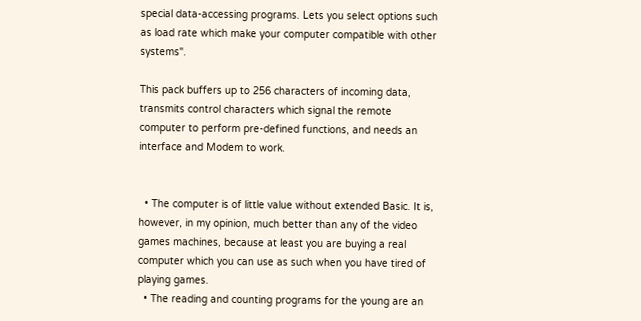special data-accessing programs. Lets you select options such as load rate which make your computer compatible with other systems".

This pack buffers up to 256 characters of incoming data, transmits control characters which signal the remote computer to perform pre-defined functions, and needs an interface and Modem to work.


  • The computer is of little value without extended Basic. It is, however, in my opinion, much better than any of the video games machines, because at least you are buying a real computer which you can use as such when you have tired of playing games.
  • The reading and counting programs for the young are an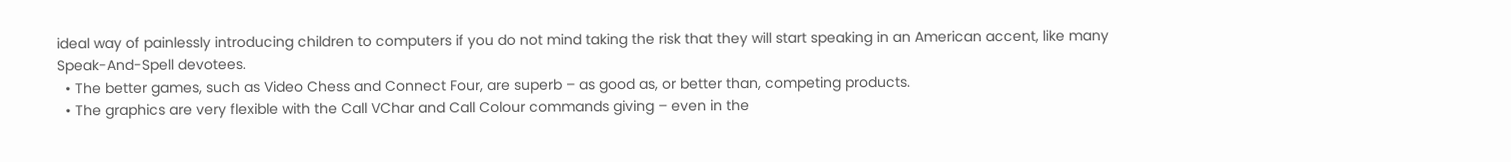ideal way of painlessly introducing children to computers if you do not mind taking the risk that they will start speaking in an American accent, like many Speak-And-Spell devotees.
  • The better games, such as Video Chess and Connect Four, are superb – as good as, or better than, competing products.
  • The graphics are very flexible with the Call VChar and Call Colour commands giving – even in the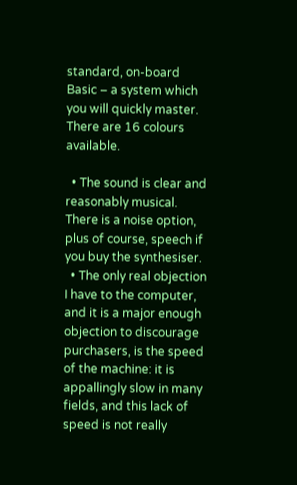standard, on-board Basic – a system which you will quickly master. There are 16 colours available.

  • The sound is clear and reasonably musical. There is a noise option, plus of course, speech if you buy the synthesiser.
  • The only real objection I have to the computer, and it is a major enough objection to discourage purchasers, is the speed of the machine: it is appallingly slow in many fields, and this lack of speed is not really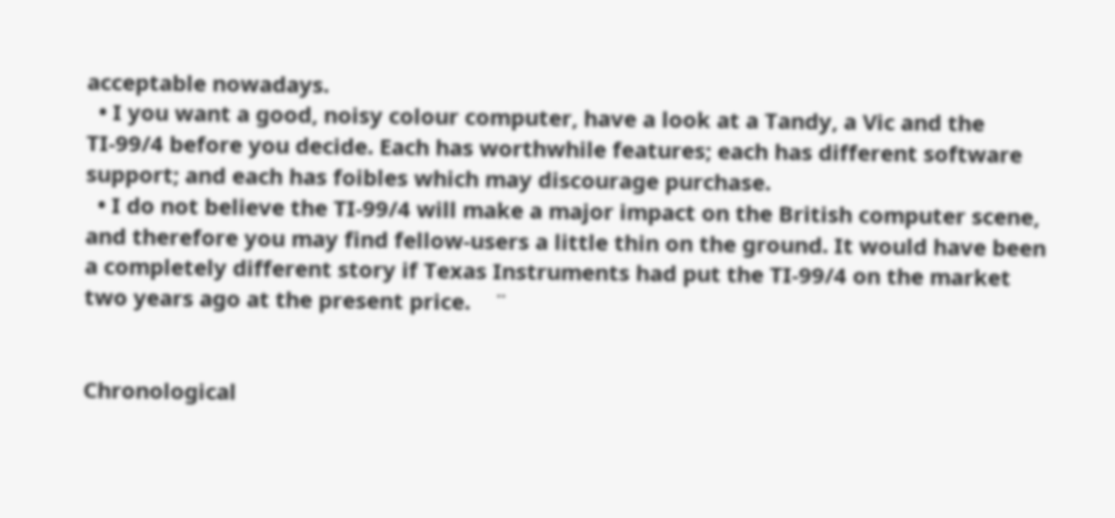acceptable nowadays.
  • I you want a good, noisy colour computer, have a look at a Tandy, a Vic and the TI-99/4 before you decide. Each has worthwhile features; each has different software support; and each has foibles which may discourage purchase.
  • I do not believe the TI-99/4 will make a major impact on the British computer scene, and therefore you may find fellow-users a little thin on the ground. It would have been a completely different story if Texas Instruments had put the TI-99/4 on the market two years ago at the present price.    ¨


Chronological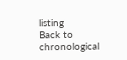listing
Back to chronological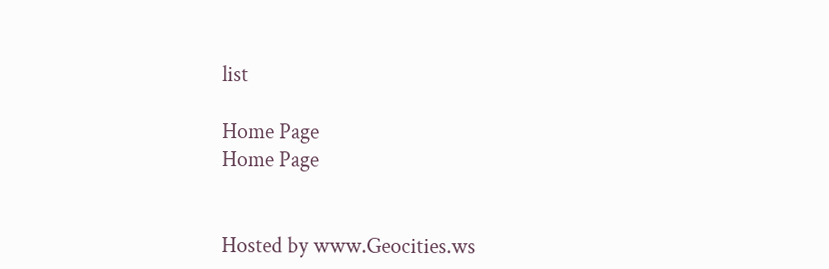list

Home Page
Home Page


Hosted by www.Geocities.ws